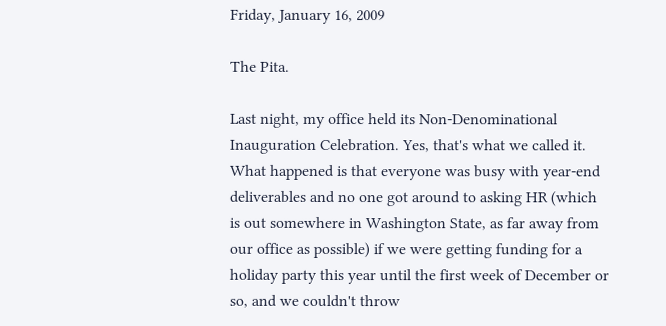Friday, January 16, 2009

The Pita.

Last night, my office held its Non-Denominational Inauguration Celebration. Yes, that's what we called it. What happened is that everyone was busy with year-end deliverables and no one got around to asking HR (which is out somewhere in Washington State, as far away from our office as possible) if we were getting funding for a holiday party this year until the first week of December or so, and we couldn't throw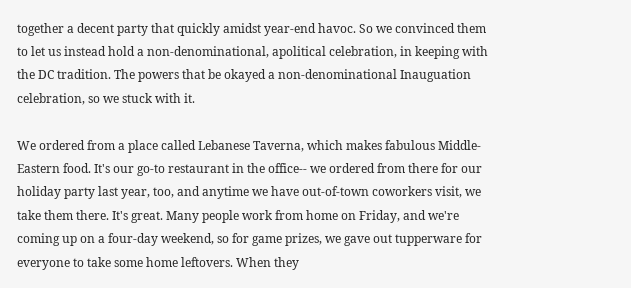together a decent party that quickly amidst year-end havoc. So we convinced them to let us instead hold a non-denominational, apolitical celebration, in keeping with the DC tradition. The powers that be okayed a non-denominational Inauguation celebration, so we stuck with it.

We ordered from a place called Lebanese Taverna, which makes fabulous Middle-Eastern food. It's our go-to restaurant in the office-- we ordered from there for our holiday party last year, too, and anytime we have out-of-town coworkers visit, we take them there. It's great. Many people work from home on Friday, and we're coming up on a four-day weekend, so for game prizes, we gave out tupperware for everyone to take some home leftovers. When they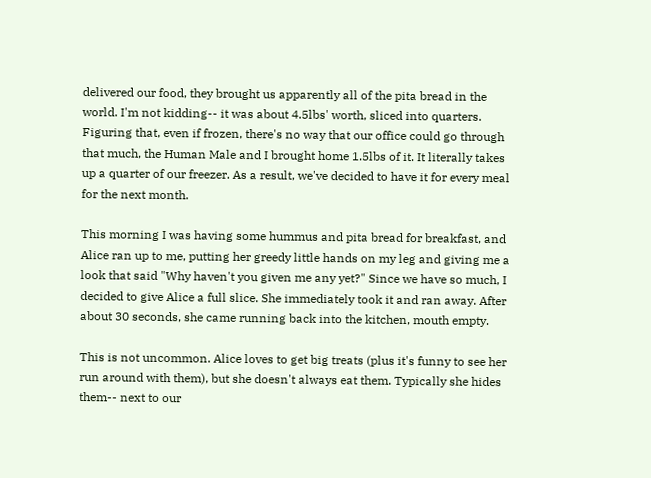delivered our food, they brought us apparently all of the pita bread in the world. I'm not kidding-- it was about 4.5lbs' worth, sliced into quarters. Figuring that, even if frozen, there's no way that our office could go through that much, the Human Male and I brought home 1.5lbs of it. It literally takes up a quarter of our freezer. As a result, we've decided to have it for every meal for the next month.

This morning I was having some hummus and pita bread for breakfast, and Alice ran up to me, putting her greedy little hands on my leg and giving me a look that said "Why haven't you given me any yet?" Since we have so much, I decided to give Alice a full slice. She immediately took it and ran away. After about 30 seconds, she came running back into the kitchen, mouth empty.

This is not uncommon. Alice loves to get big treats (plus it's funny to see her run around with them), but she doesn't always eat them. Typically she hides them-- next to our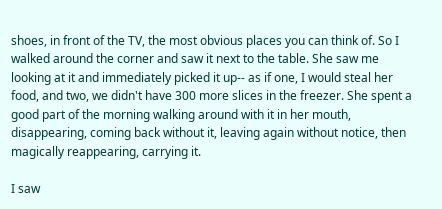shoes, in front of the TV, the most obvious places you can think of. So I walked around the corner and saw it next to the table. She saw me looking at it and immediately picked it up-- as if one, I would steal her food, and two, we didn't have 300 more slices in the freezer. She spent a good part of the morning walking around with it in her mouth, disappearing, coming back without it, leaving again without notice, then magically reappearing, carrying it.

I saw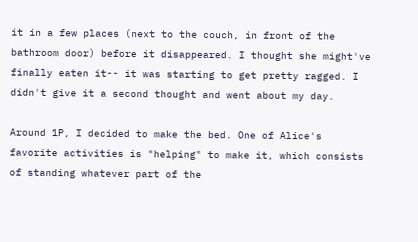it in a few places (next to the couch, in front of the bathroom door) before it disappeared. I thought she might've finally eaten it-- it was starting to get pretty ragged. I didn't give it a second thought and went about my day.

Around 1P, I decided to make the bed. One of Alice's favorite activities is "helping" to make it, which consists of standing whatever part of the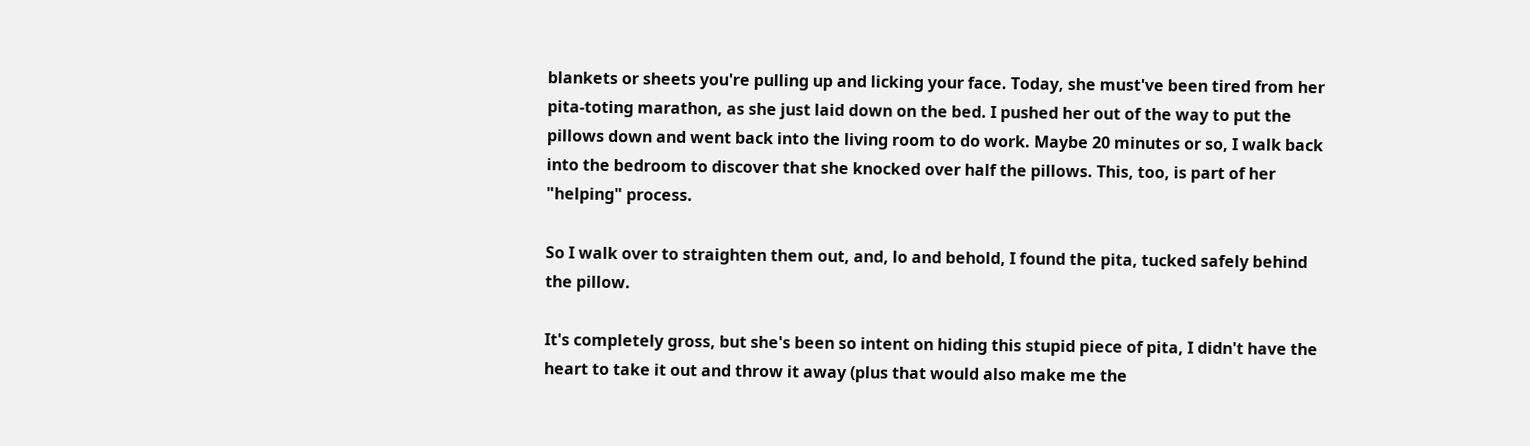blankets or sheets you're pulling up and licking your face. Today, she must've been tired from her pita-toting marathon, as she just laid down on the bed. I pushed her out of the way to put the pillows down and went back into the living room to do work. Maybe 20 minutes or so, I walk back into the bedroom to discover that she knocked over half the pillows. This, too, is part of her "helping" process.

So I walk over to straighten them out, and, lo and behold, I found the pita, tucked safely behind the pillow.

It's completely gross, but she's been so intent on hiding this stupid piece of pita, I didn't have the heart to take it out and throw it away (plus that would also make me the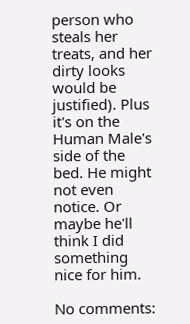person who steals her treats, and her dirty looks would be justified). Plus it's on the Human Male's side of the bed. He might not even notice. Or maybe he'll think I did something nice for him.

No comments: